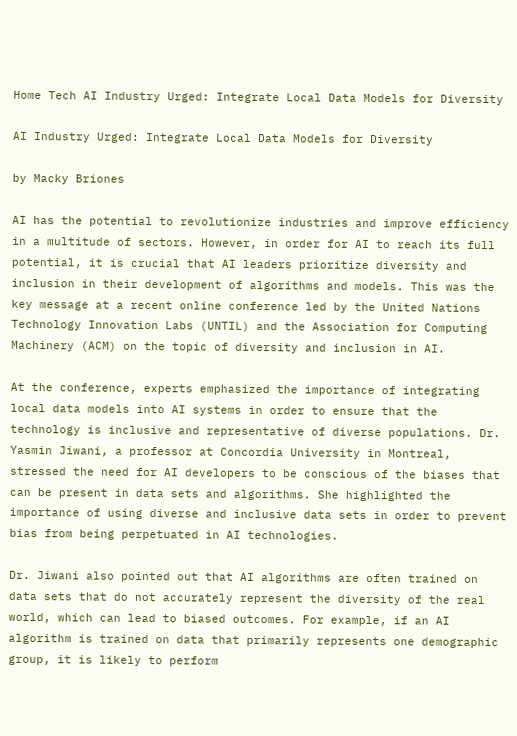Home Tech AI Industry Urged: Integrate Local Data Models for Diversity

AI Industry Urged: Integrate Local Data Models for Diversity

by Macky Briones

AI has the potential to revolutionize industries and improve efficiency in a multitude of sectors. However, in order for AI to reach its full potential, it is crucial that AI leaders prioritize diversity and inclusion in their development of algorithms and models. This was the key message at a recent online conference led by the United Nations Technology Innovation Labs (UNTIL) and the Association for Computing Machinery (ACM) on the topic of diversity and inclusion in AI.

At the conference, experts emphasized the importance of integrating local data models into AI systems in order to ensure that the technology is inclusive and representative of diverse populations. Dr. Yasmin Jiwani, a professor at Concordia University in Montreal, stressed the need for AI developers to be conscious of the biases that can be present in data sets and algorithms. She highlighted the importance of using diverse and inclusive data sets in order to prevent bias from being perpetuated in AI technologies.

Dr. Jiwani also pointed out that AI algorithms are often trained on data sets that do not accurately represent the diversity of the real world, which can lead to biased outcomes. For example, if an AI algorithm is trained on data that primarily represents one demographic group, it is likely to perform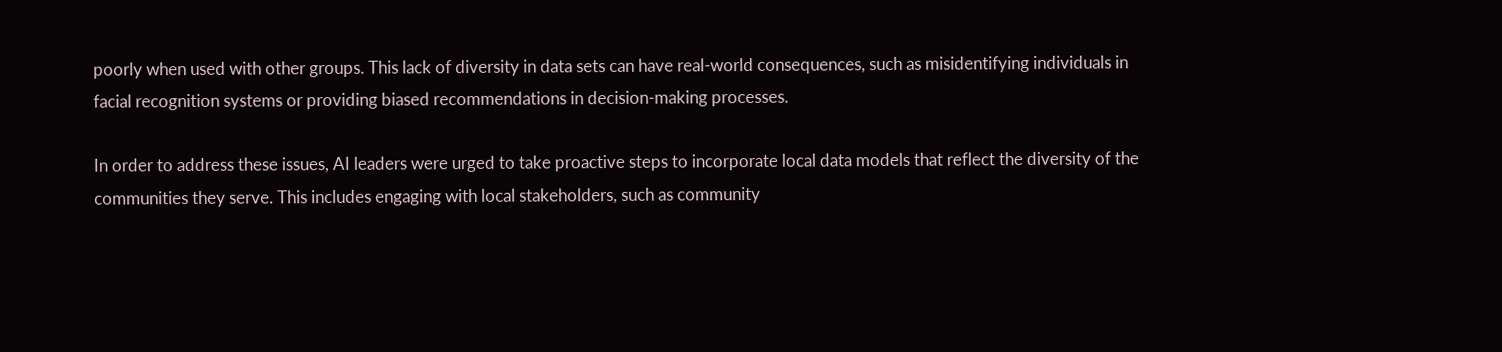poorly when used with other groups. This lack of diversity in data sets can have real-world consequences, such as misidentifying individuals in facial recognition systems or providing biased recommendations in decision-making processes.

In order to address these issues, AI leaders were urged to take proactive steps to incorporate local data models that reflect the diversity of the communities they serve. This includes engaging with local stakeholders, such as community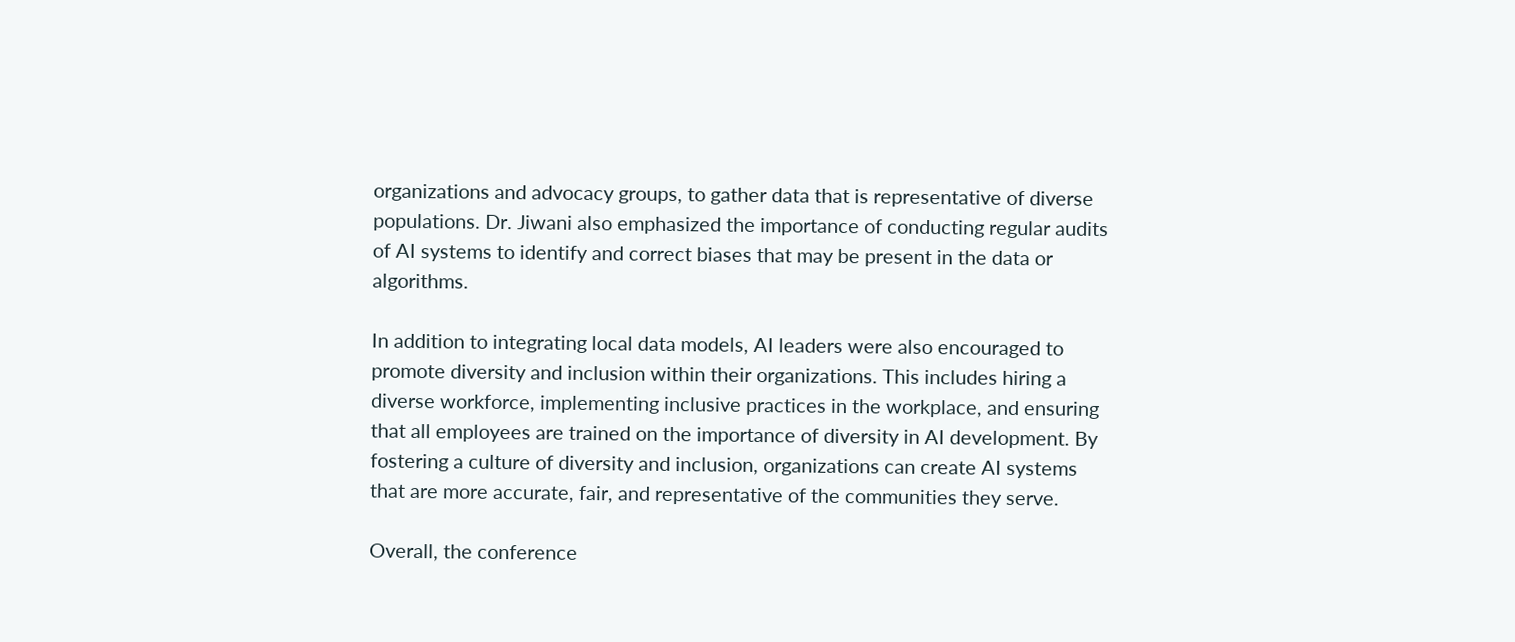organizations and advocacy groups, to gather data that is representative of diverse populations. Dr. Jiwani also emphasized the importance of conducting regular audits of AI systems to identify and correct biases that may be present in the data or algorithms.

In addition to integrating local data models, AI leaders were also encouraged to promote diversity and inclusion within their organizations. This includes hiring a diverse workforce, implementing inclusive practices in the workplace, and ensuring that all employees are trained on the importance of diversity in AI development. By fostering a culture of diversity and inclusion, organizations can create AI systems that are more accurate, fair, and representative of the communities they serve.

Overall, the conference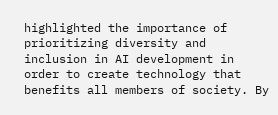highlighted the importance of prioritizing diversity and inclusion in AI development in order to create technology that benefits all members of society. By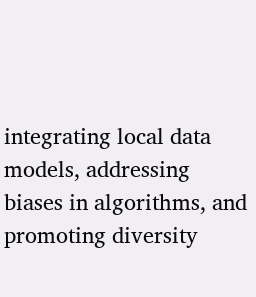integrating local data models, addressing biases in algorithms, and promoting diversity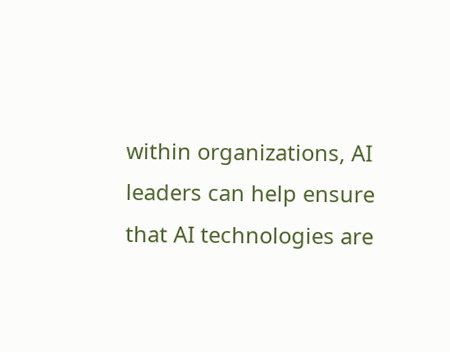within organizations, AI leaders can help ensure that AI technologies are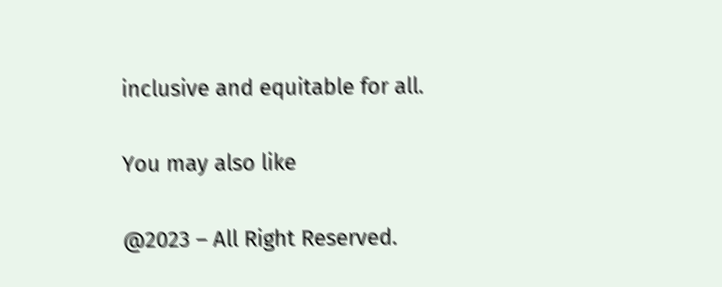inclusive and equitable for all.


You may also like


@2023 – All Right Reserved.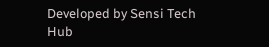Developed by Sensi Tech Hub